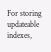For storing updateable indexes,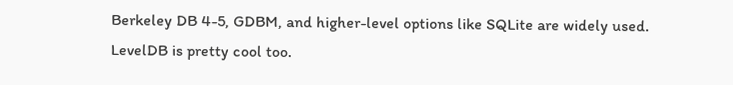Berkeley DB 4-5, GDBM, and higher-level options like SQLite are widely used. LevelDB is pretty cool too.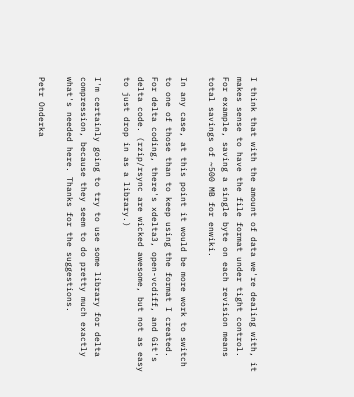I think that with the amount of data we're dealing with, it makes sense to have the file format under tight control. For example, saving a single byte on each revision means total savings of ~500 MB for enwiki.

In any case, at this point it would be more work to switch to one of those than to keep using the format I created.
For delta coding, there's xdelta3, open-vcdiff, and Git's delta code. (rzip/rsync are wicked awesome, but not as easy to just drop in as a library.)

I'm certainly going to try to use some library for delta compression, because they seem to do pretty much exactly what's needed here. Thanks for the suggestions.

Petr Onderka